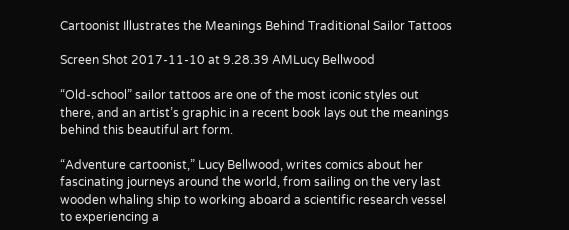Cartoonist Illustrates the Meanings Behind Traditional Sailor Tattoos

Screen Shot 2017-11-10 at 9.28.39 AMLucy Bellwood

“Old-school” sailor tattoos are one of the most iconic styles out there, and an artist’s graphic in a recent book lays out the meanings behind this beautiful art form.

“Adventure cartoonist,” Lucy Bellwood, writes comics about her fascinating journeys around the world, from sailing on the very last wooden whaling ship to working aboard a scientific research vessel to experiencing a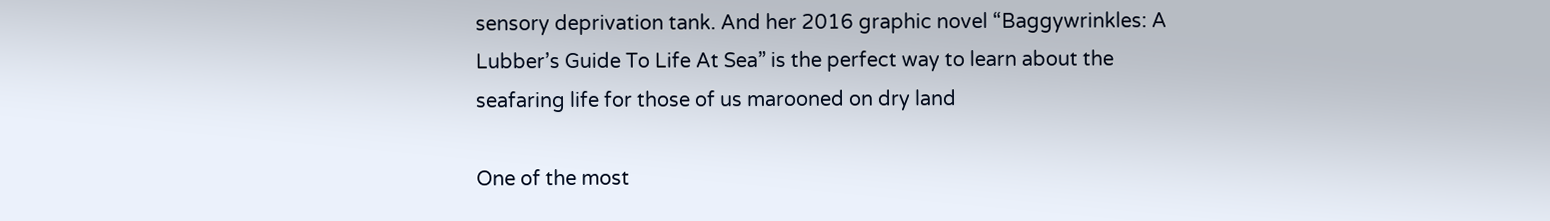sensory deprivation tank. And her 2016 graphic novel “Baggywrinkles: A Lubber’s Guide To Life At Sea” is the perfect way to learn about the seafaring life for those of us marooned on dry land

One of the most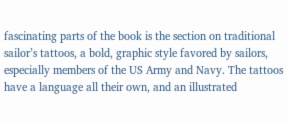fascinating parts of the book is the section on traditional sailor’s tattoos, a bold, graphic style favored by sailors, especially members of the US Army and Navy. The tattoos have a language all their own, and an illustrated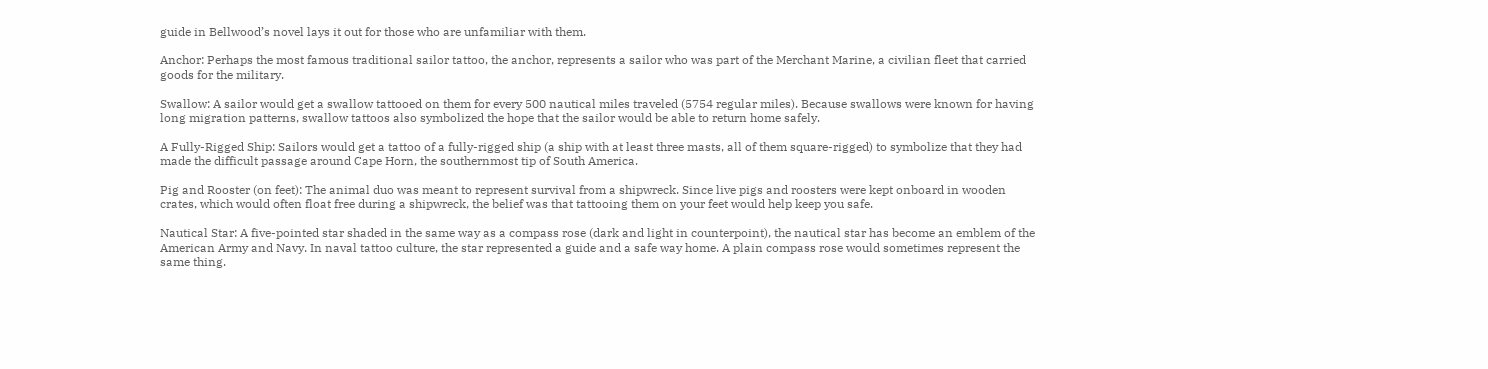guide in Bellwood’s novel lays it out for those who are unfamiliar with them.

Anchor: Perhaps the most famous traditional sailor tattoo, the anchor, represents a sailor who was part of the Merchant Marine, a civilian fleet that carried goods for the military.

Swallow: A sailor would get a swallow tattooed on them for every 500 nautical miles traveled (5754 regular miles). Because swallows were known for having long migration patterns, swallow tattoos also symbolized the hope that the sailor would be able to return home safely.

A Fully-Rigged Ship: Sailors would get a tattoo of a fully-rigged ship (a ship with at least three masts, all of them square-rigged) to symbolize that they had made the difficult passage around Cape Horn, the southernmost tip of South America.

Pig and Rooster (on feet): The animal duo was meant to represent survival from a shipwreck. Since live pigs and roosters were kept onboard in wooden crates, which would often float free during a shipwreck, the belief was that tattooing them on your feet would help keep you safe.

Nautical Star: A five-pointed star shaded in the same way as a compass rose (dark and light in counterpoint), the nautical star has become an emblem of the American Army and Navy. In naval tattoo culture, the star represented a guide and a safe way home. A plain compass rose would sometimes represent the same thing.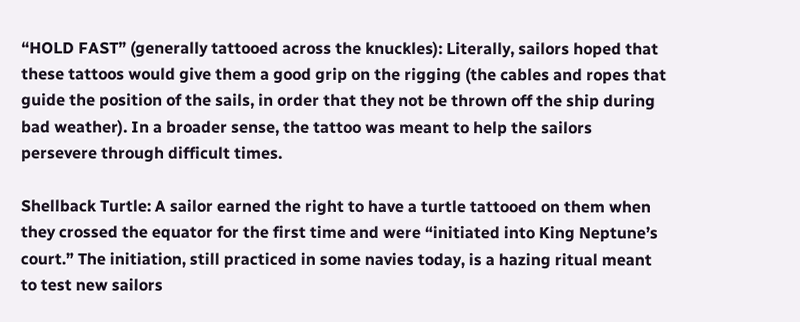“HOLD FAST” (generally tattooed across the knuckles): Literally, sailors hoped that these tattoos would give them a good grip on the rigging (the cables and ropes that guide the position of the sails, in order that they not be thrown off the ship during bad weather). In a broader sense, the tattoo was meant to help the sailors persevere through difficult times.

Shellback Turtle: A sailor earned the right to have a turtle tattooed on them when they crossed the equator for the first time and were “initiated into King Neptune’s court.” The initiation, still practiced in some navies today, is a hazing ritual meant to test new sailors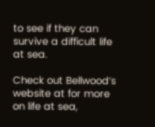to see if they can survive a difficult life at sea.

Check out Bellwood’s website at for more on life at sea,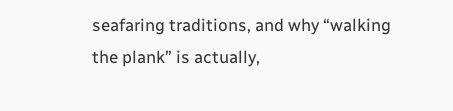seafaring traditions, and why “walking the plank” is actually,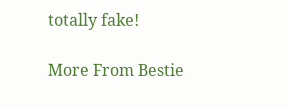totally fake!

More From Bestie